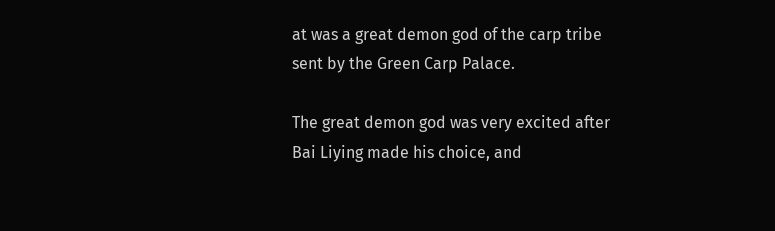at was a great demon god of the carp tribe sent by the Green Carp Palace.

The great demon god was very excited after Bai Liying made his choice, and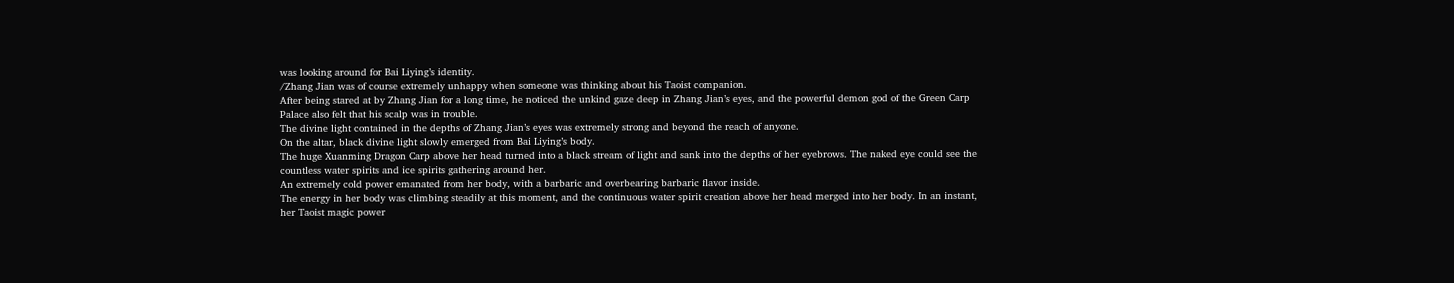was looking around for Bai Liying’s identity.
/Zhang Jian was of course extremely unhappy when someone was thinking about his Taoist companion.
After being stared at by Zhang Jian for a long time, he noticed the unkind gaze deep in Zhang Jian’s eyes, and the powerful demon god of the Green Carp Palace also felt that his scalp was in trouble.
The divine light contained in the depths of Zhang Jian’s eyes was extremely strong and beyond the reach of anyone.
On the altar, black divine light slowly emerged from Bai Liying’s body.
The huge Xuanming Dragon Carp above her head turned into a black stream of light and sank into the depths of her eyebrows. The naked eye could see the countless water spirits and ice spirits gathering around her.
An extremely cold power emanated from her body, with a barbaric and overbearing barbaric flavor inside.
The energy in her body was climbing steadily at this moment, and the continuous water spirit creation above her head merged into her body. In an instant, her Taoist magic power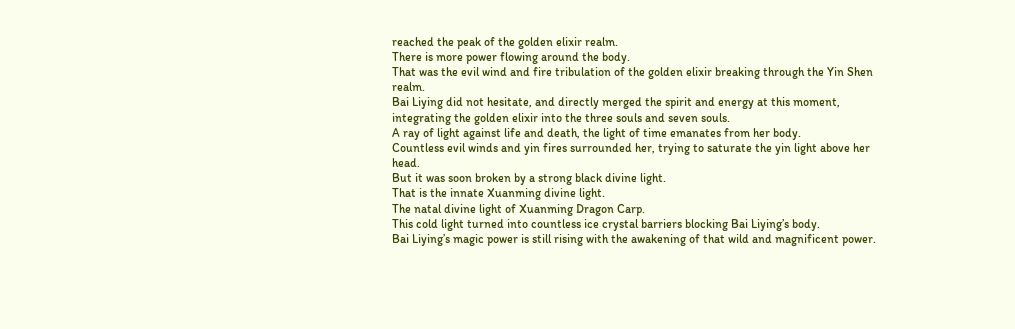reached the peak of the golden elixir realm.
There is more power flowing around the body.
That was the evil wind and fire tribulation of the golden elixir breaking through the Yin Shen realm.
Bai Liying did not hesitate, and directly merged the spirit and energy at this moment, integrating the golden elixir into the three souls and seven souls.
A ray of light against life and death, the light of time emanates from her body.
Countless evil winds and yin fires surrounded her, trying to saturate the yin light above her head.
But it was soon broken by a strong black divine light.
That is the innate Xuanming divine light.
The natal divine light of Xuanming Dragon Carp.
This cold light turned into countless ice crystal barriers blocking Bai Liying’s body.
Bai Liying’s magic power is still rising with the awakening of that wild and magnificent power.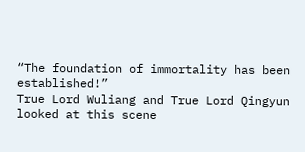“The foundation of immortality has been established!”
True Lord Wuliang and True Lord Qingyun looked at this scene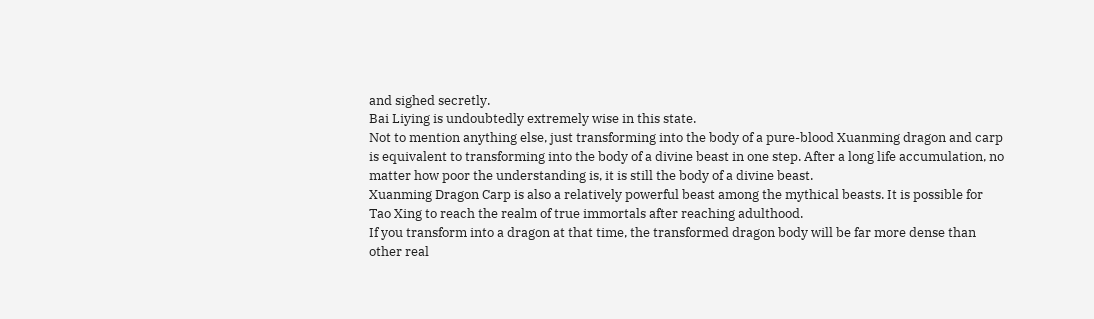and sighed secretly.
Bai Liying is undoubtedly extremely wise in this state.
Not to mention anything else, just transforming into the body of a pure-blood Xuanming dragon and carp is equivalent to transforming into the body of a divine beast in one step. After a long life accumulation, no matter how poor the understanding is, it is still the body of a divine beast.
Xuanming Dragon Carp is also a relatively powerful beast among the mythical beasts. It is possible for Tao Xing to reach the realm of true immortals after reaching adulthood.
If you transform into a dragon at that time, the transformed dragon body will be far more dense than other real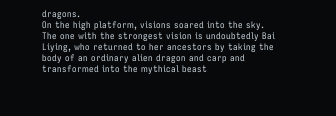dragons.
On the high platform, visions soared into the sky.
The one with the strongest vision is undoubtedly Bai Liying, who returned to her ancestors by taking the body of an ordinary alien dragon and carp and transformed into the mythical beast